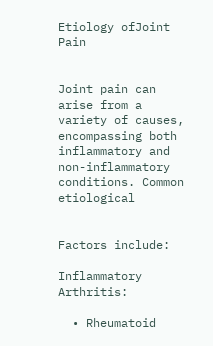Etiology ofJoint Pain


Joint pain can arise from a variety of causes, encompassing both inflammatory and non-inflammatory conditions. Common etiological


Factors include:

Inflammatory Arthritis:

  • Rheumatoid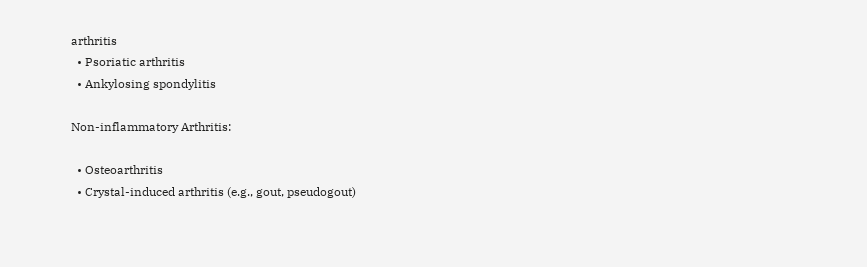arthritis
  • Psoriatic arthritis
  • Ankylosing spondylitis

Non-inflammatory Arthritis:

  • Osteoarthritis
  • Crystal-induced arthritis (e.g., gout, pseudogout)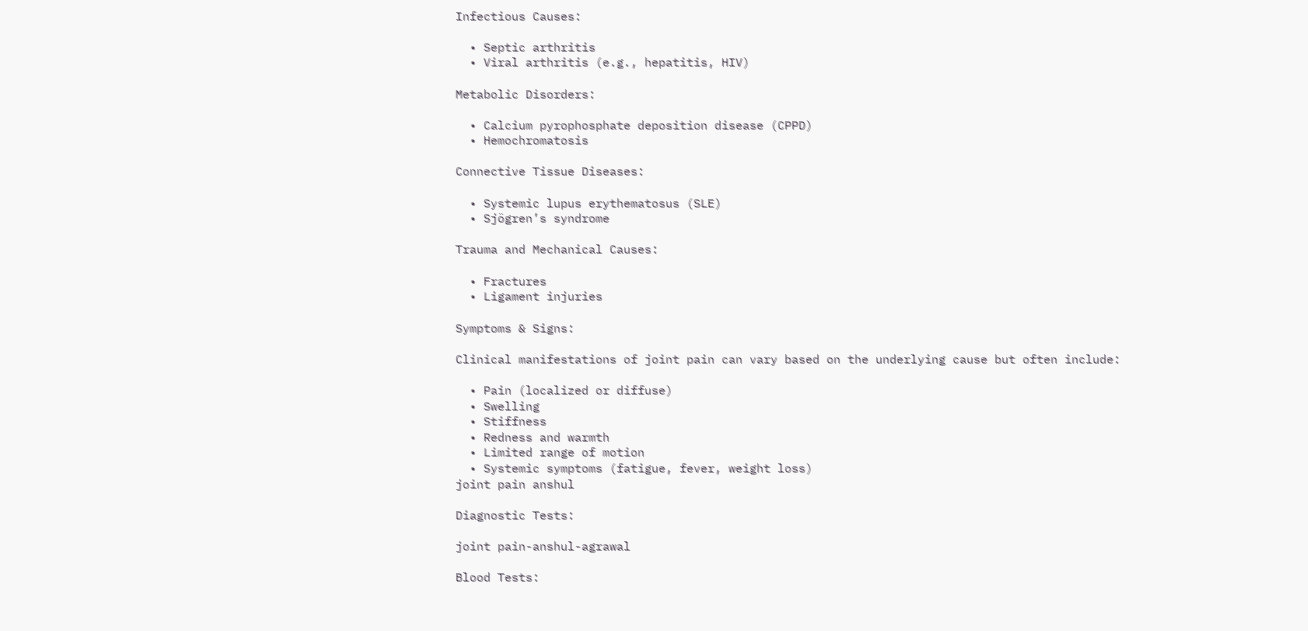Infectious Causes:

  • Septic arthritis
  • Viral arthritis (e.g., hepatitis, HIV)

Metabolic Disorders:

  • Calcium pyrophosphate deposition disease (CPPD)
  • Hemochromatosis

Connective Tissue Diseases:

  • Systemic lupus erythematosus (SLE)
  • Sjögren’s syndrome

Trauma and Mechanical Causes:

  • Fractures
  • Ligament injuries

Symptoms & Signs:

Clinical manifestations of joint pain can vary based on the underlying cause but often include:

  • Pain (localized or diffuse)
  • Swelling
  • Stiffness
  • Redness and warmth
  • Limited range of motion
  • Systemic symptoms (fatigue, fever, weight loss)
joint pain anshul

Diagnostic Tests:

joint pain-anshul-agrawal

Blood Tests: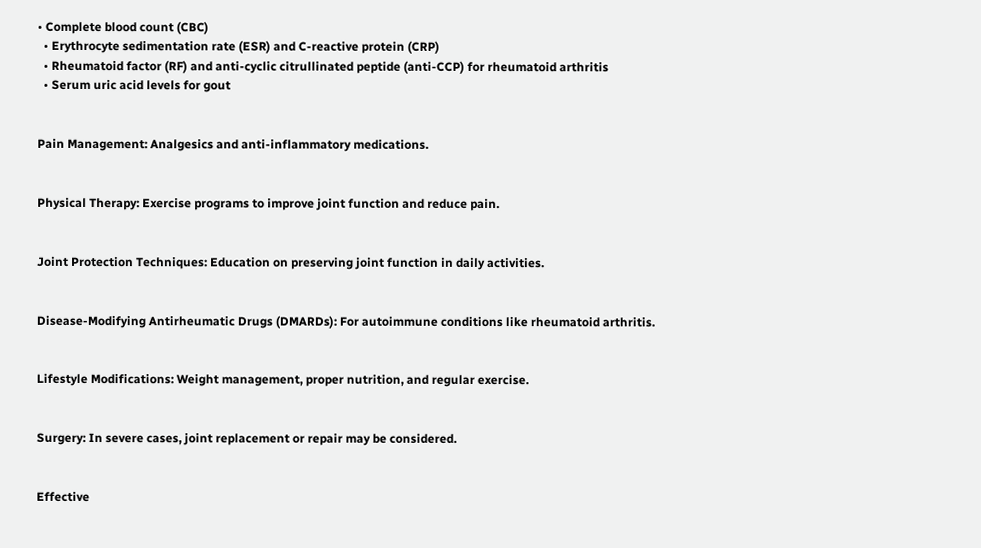• Complete blood count (CBC)
  • Erythrocyte sedimentation rate (ESR) and C-reactive protein (CRP)
  • Rheumatoid factor (RF) and anti-cyclic citrullinated peptide (anti-CCP) for rheumatoid arthritis
  • Serum uric acid levels for gout


Pain Management: Analgesics and anti-inflammatory medications.


Physical Therapy: Exercise programs to improve joint function and reduce pain.


Joint Protection Techniques: Education on preserving joint function in daily activities.


Disease-Modifying Antirheumatic Drugs (DMARDs): For autoimmune conditions like rheumatoid arthritis.


Lifestyle Modifications: Weight management, proper nutrition, and regular exercise.


Surgery: In severe cases, joint replacement or repair may be considered.


Effective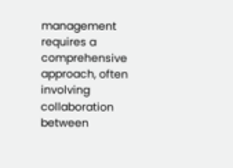management requires a comprehensive approach, often involving collaboration between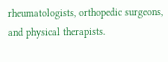rheumatologists, orthopedic surgeons, and physical therapists.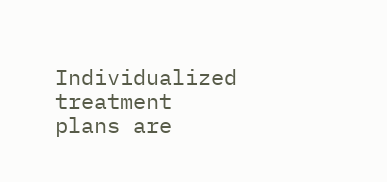Individualized treatment plans are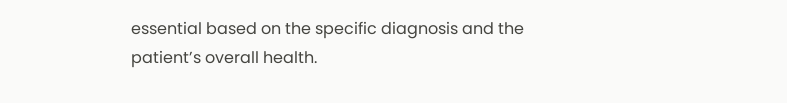essential based on the specific diagnosis and the patient’s overall health.